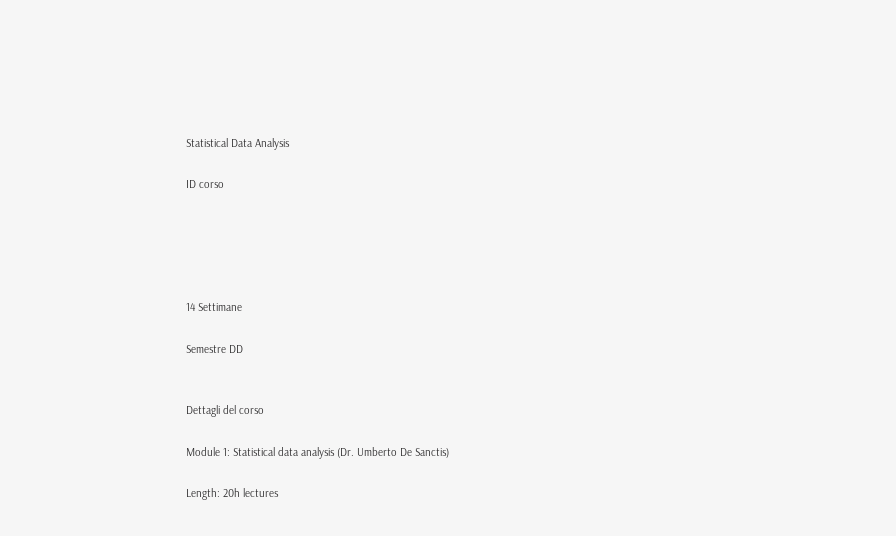Statistical Data Analysis

ID corso





14 Settimane

Semestre DD


Dettagli del corso

Module 1: Statistical data analysis (Dr. Umberto De Sanctis)

Length: 20h lectures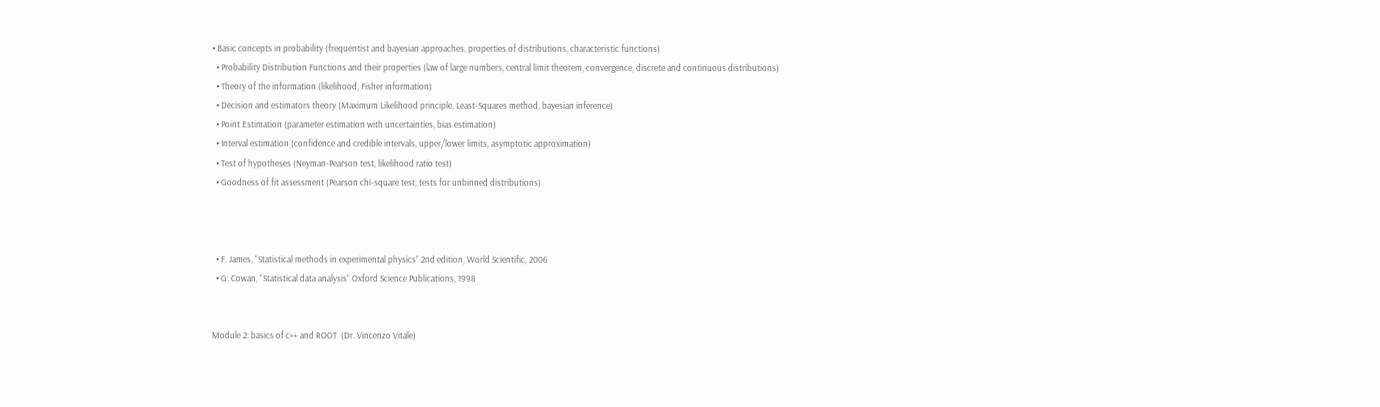• Basic concepts in probability (frequentist and bayesian approaches, properties of distributions, characteristic functions)
  • Probability Distribution Functions and their properties (law of large numbers, central limit theorem, convergence, discrete and continuous distributions)
  • Theory of the information (likelihood, Fisher information)
  • Decision and estimators theory (Maximum Likelihood principle, Least-Squares method, bayesian inference)
  • Point Estimation (parameter estimation with uncertainties, bias estimation)
  • Interval estimation (confidence and credible intervals, upper/lower limits, asymptotic approximation)
  • Test of hypotheses (Neyman-Pearson test, likelihood ratio test)
  • Goodness of fit assessment (Pearson chi-square test, tests for unbinned distributions)



  • F. James, “Statistical methods in experimental physics” 2nd edition, World Scientific, 2006
  • G. Cowan, “Statistical data analysis” Oxford Science Publications, 1998


Module 2: basics of c++ and ROOT  (Dr. Vincenzo Vitale)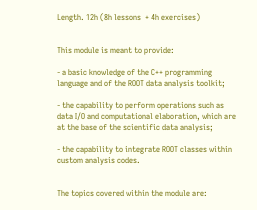Length. 12h (8h lessons  + 4h exercises)


This module is meant to provide:

- a basic knowledge of the C++ programming language and of the ROOT data analysis toolkit;

- the capability to perform operations such as data I/O and computational elaboration, which are at the base of the scientific data analysis;

- the capability to integrate ROOT classes within custom analysis codes.


The topics covered within the module are: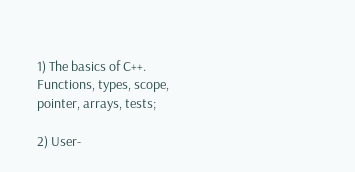1) The basics of C++. Functions, types, scope, pointer, arrays, tests;

2) User-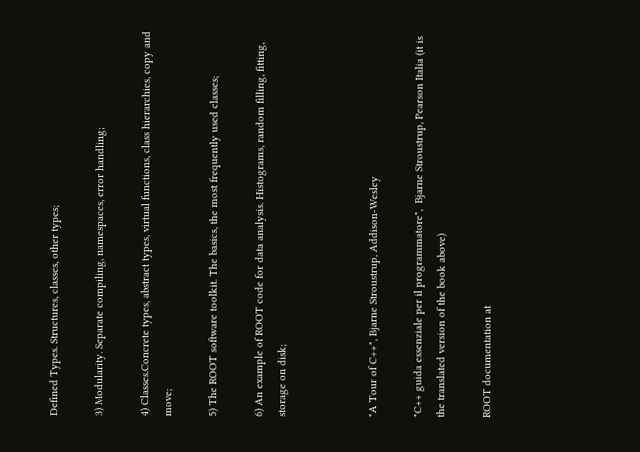Defined Types. Structures, classes, other types;

3) Modularity. Separate compiling, namespaces, error handling;

4) Classes.Concrete types, abstract types, virtual functions, class hierarchies, copy and move;

5) The ROOT software toolkit. The basics, the most frequently used classes;

6) An example of ROOT code for data analysis. Histograms, random filling, fitting, storage on disk;



"A Tour of C++", Bjarne Stroustrup, Addison-Wesley

"C++ guida essenziale per il programmatore",  Bjarne Stroustrup, Pearson Italia (it is the translated version of the book above)

ROOT documentation at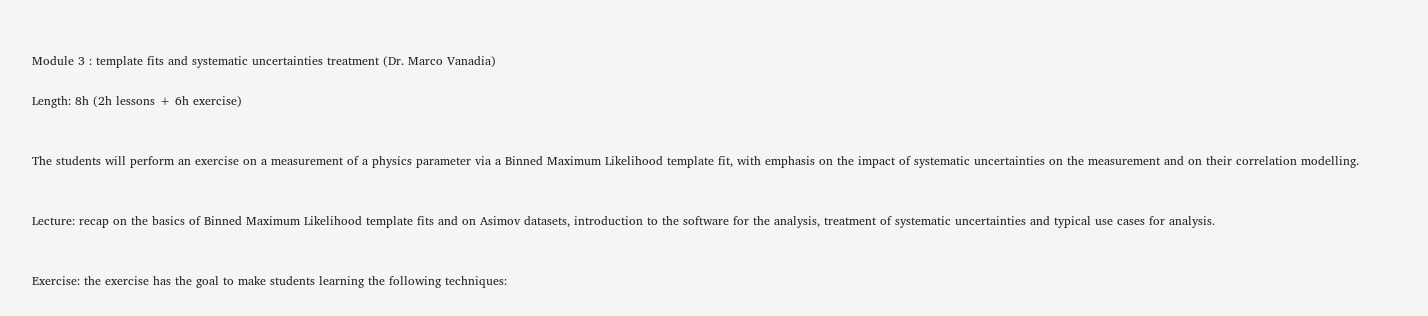Module 3 : template fits and systematic uncertainties treatment (Dr. Marco Vanadia)

Length: 8h (2h lessons + 6h exercise)


The students will perform an exercise on a measurement of a physics parameter via a Binned Maximum Likelihood template fit, with emphasis on the impact of systematic uncertainties on the measurement and on their correlation modelling.


Lecture: recap on the basics of Binned Maximum Likelihood template fits and on Asimov datasets, introduction to the software for the analysis, treatment of systematic uncertainties and typical use cases for analysis.


Exercise: the exercise has the goal to make students learning the following techniques: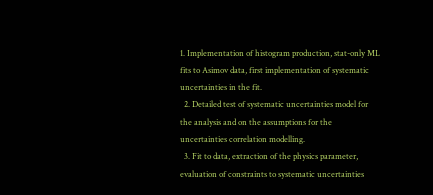1. Implementation of histogram production, stat-only ML fits to Asimov data, first implementation of systematic uncertainties in the fit.
  2. Detailed test of systematic uncertainties model for the analysis and on the assumptions for the uncertainties correlation modelling.
  3. Fit to data, extraction of the physics parameter, evaluation of constraints to systematic uncertainties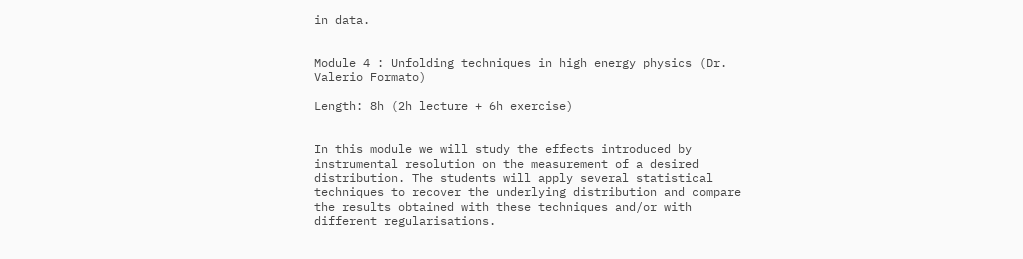in data.


Module 4 : Unfolding techniques in high energy physics (Dr. Valerio Formato)

Length: 8h (2h lecture + 6h exercise)


In this module we will study the effects introduced by instrumental resolution on the measurement of a desired distribution. The students will apply several statistical techniques to recover the underlying distribution and compare the results obtained with these techniques and/or with different regularisations.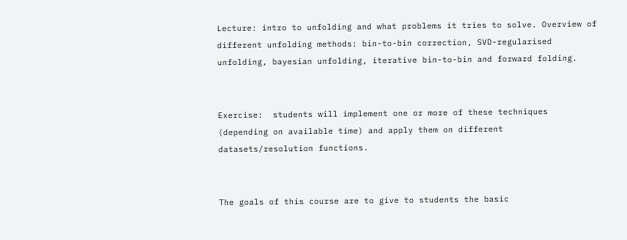Lecture: intro to unfolding and what problems it tries to solve. Overview of different unfolding methods: bin-to-bin correction, SVD-regularised unfolding, bayesian unfolding, iterative bin-to-bin and forward folding.


Exercise:  students will implement one or more of these techniques (depending on available time) and apply them on different datasets/resolution functions.


The goals of this course are to give to students the basic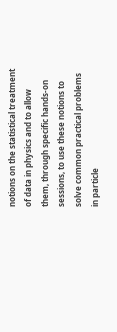notions on the statistical treatment of data in physics and to allow them, through specific hands-on sessions, to use these notions to solve common practical problems in particle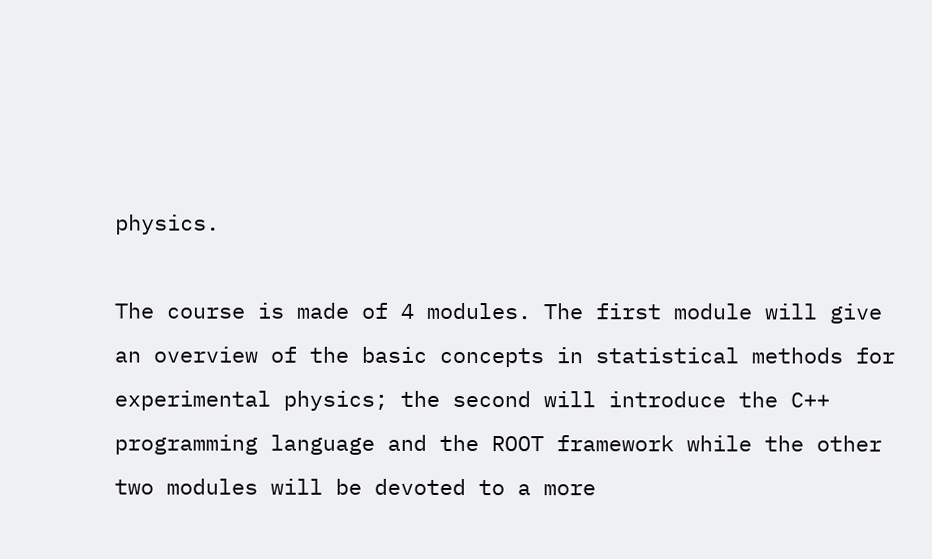physics.

The course is made of 4 modules. The first module will give an overview of the basic concepts in statistical methods for experimental physics; the second will introduce the C++ programming language and the ROOT framework while the other two modules will be devoted to a more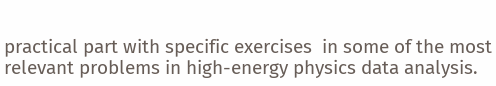practical part with specific exercises  in some of the most relevant problems in high-energy physics data analysis.